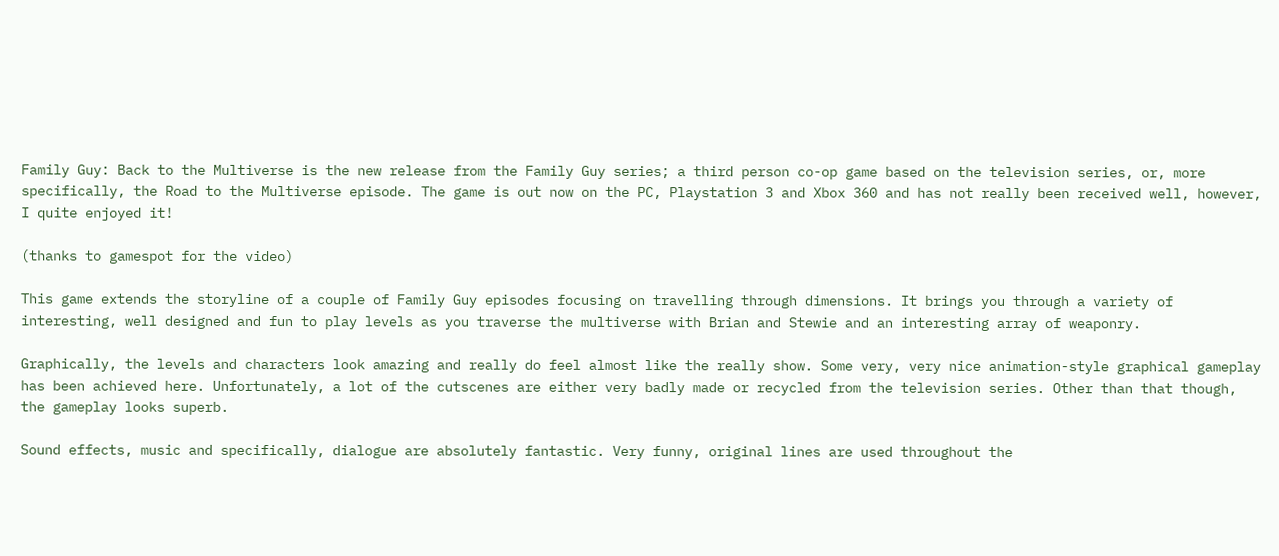Family Guy: Back to the Multiverse is the new release from the Family Guy series; a third person co-op game based on the television series, or, more specifically, the Road to the Multiverse episode. The game is out now on the PC, Playstation 3 and Xbox 360 and has not really been received well, however, I quite enjoyed it!

(thanks to gamespot for the video)

This game extends the storyline of a couple of Family Guy episodes focusing on travelling through dimensions. It brings you through a variety of interesting, well designed and fun to play levels as you traverse the multiverse with Brian and Stewie and an interesting array of weaponry.

Graphically, the levels and characters look amazing and really do feel almost like the really show. Some very, very nice animation-style graphical gameplay has been achieved here. Unfortunately, a lot of the cutscenes are either very badly made or recycled from the television series. Other than that though, the gameplay looks superb.

Sound effects, music and specifically, dialogue are absolutely fantastic. Very funny, original lines are used throughout the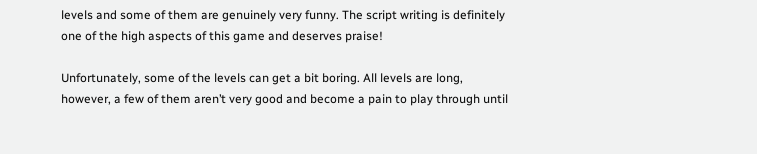levels and some of them are genuinely very funny. The script writing is definitely one of the high aspects of this game and deserves praise!

Unfortunately, some of the levels can get a bit boring. All levels are long, however, a few of them aren’t very good and become a pain to play through until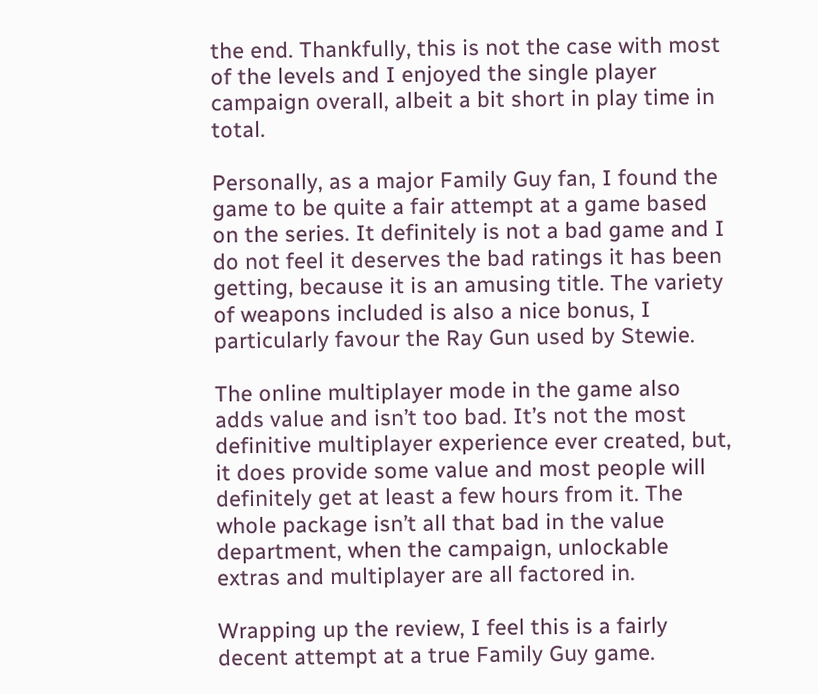the end. Thankfully, this is not the case with most of the levels and I enjoyed the single player campaign overall, albeit a bit short in play time in total.

Personally, as a major Family Guy fan, I found the game to be quite a fair attempt at a game based on the series. It definitely is not a bad game and I do not feel it deserves the bad ratings it has been getting, because it is an amusing title. The variety of weapons included is also a nice bonus, I particularly favour the Ray Gun used by Stewie.

The online multiplayer mode in the game also adds value and isn’t too bad. It’s not the most definitive multiplayer experience ever created, but, it does provide some value and most people will definitely get at least a few hours from it. The whole package isn’t all that bad in the value department, when the campaign, unlockable extras and multiplayer are all factored in.

Wrapping up the review, I feel this is a fairly decent attempt at a true Family Guy game.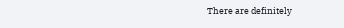There are definitely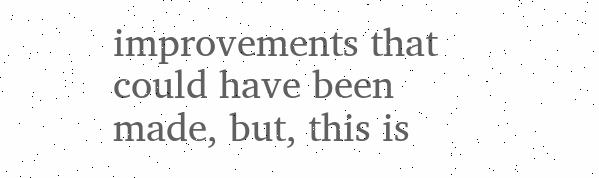improvements that could have been made, but, this is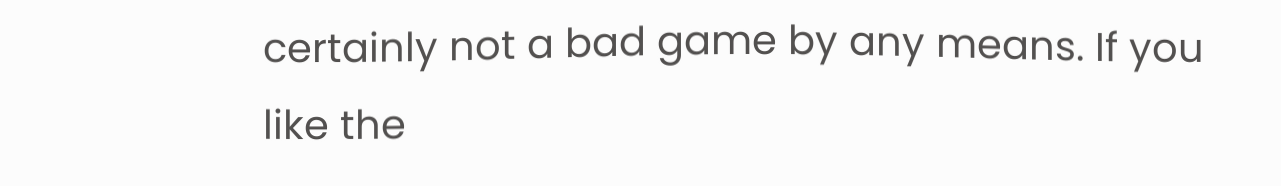certainly not a bad game by any means. If you like the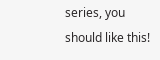series, you should like this!